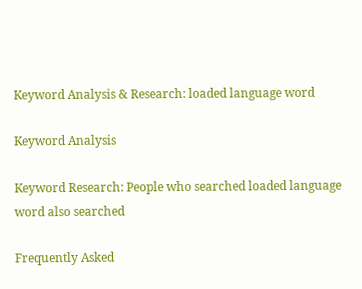Keyword Analysis & Research: loaded language word

Keyword Analysis

Keyword Research: People who searched loaded language word also searched

Frequently Asked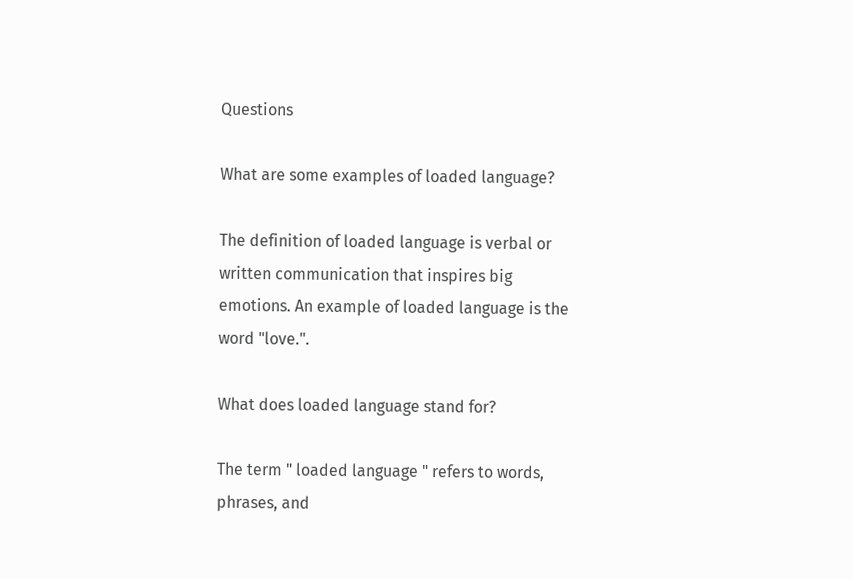Questions

What are some examples of loaded language?

The definition of loaded language is verbal or written communication that inspires big emotions. An example of loaded language is the word "love.".

What does loaded language stand for?

The term " loaded language " refers to words, phrases, and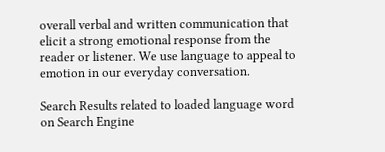overall verbal and written communication that elicit a strong emotional response from the reader or listener. We use language to appeal to emotion in our everyday conversation.

Search Results related to loaded language word on Search Engine